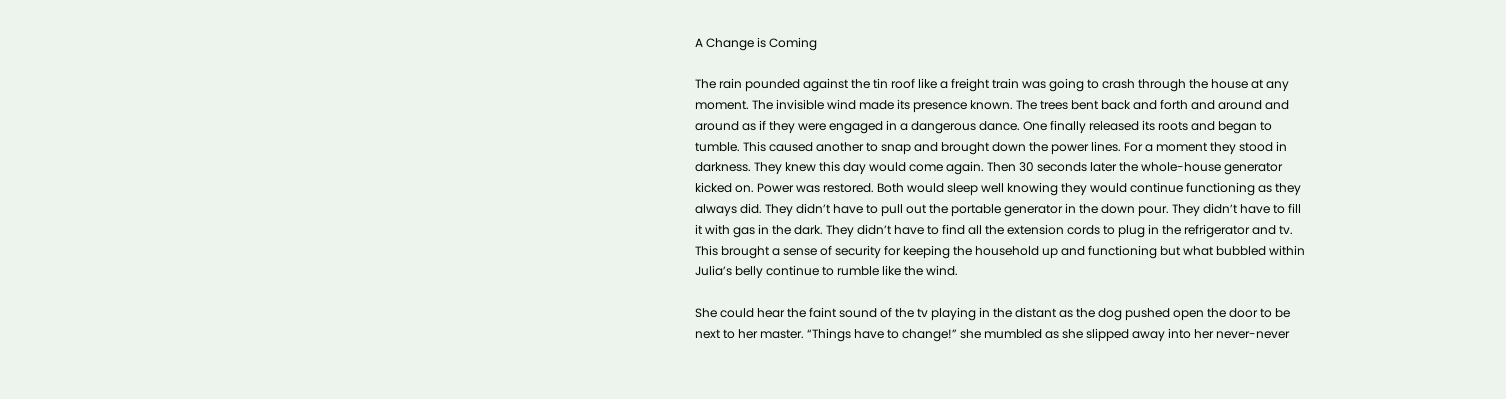A Change is Coming

The rain pounded against the tin roof like a freight train was going to crash through the house at any moment. The invisible wind made its presence known. The trees bent back and forth and around and around as if they were engaged in a dangerous dance. One finally released its roots and began to tumble. This caused another to snap and brought down the power lines. For a moment they stood in darkness. They knew this day would come again. Then 30 seconds later the whole-house generator kicked on. Power was restored. Both would sleep well knowing they would continue functioning as they always did. They didn’t have to pull out the portable generator in the down pour. They didn’t have to fill it with gas in the dark. They didn’t have to find all the extension cords to plug in the refrigerator and tv. This brought a sense of security for keeping the household up and functioning but what bubbled within Julia’s belly continue to rumble like the wind.

She could hear the faint sound of the tv playing in the distant as the dog pushed open the door to be next to her master. “Things have to change!” she mumbled as she slipped away into her never-never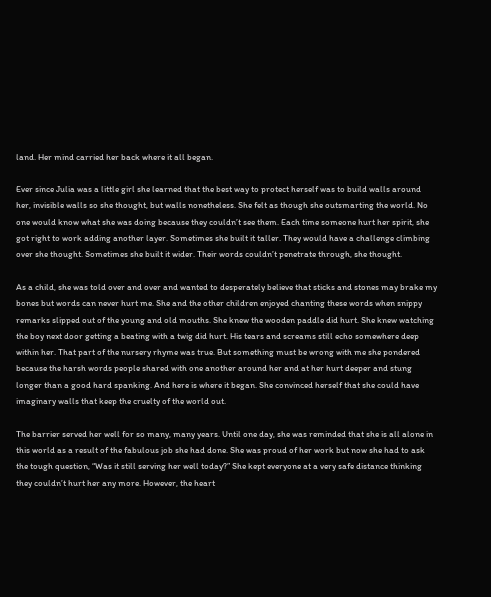land. Her mind carried her back where it all began.

Ever since Julia was a little girl she learned that the best way to protect herself was to build walls around her, invisible walls so she thought, but walls nonetheless. She felt as though she outsmarting the world. No one would know what she was doing because they couldn’t see them. Each time someone hurt her spirit, she got right to work adding another layer. Sometimes she built it taller. They would have a challenge climbing over she thought. Sometimes she built it wider. Their words couldn’t penetrate through, she thought.

As a child, she was told over and over and wanted to desperately believe that sticks and stones may brake my bones but words can never hurt me. She and the other children enjoyed chanting these words when snippy remarks slipped out of the young and old mouths. She knew the wooden paddle did hurt. She knew watching the boy next door getting a beating with a twig did hurt. His tears and screams still echo somewhere deep within her. That part of the nursery rhyme was true. But something must be wrong with me she pondered because the harsh words people shared with one another around her and at her hurt deeper and stung longer than a good hard spanking. And here is where it began. She convinced herself that she could have imaginary walls that keep the cruelty of the world out.

The barrier served her well for so many, many years. Until one day, she was reminded that she is all alone in this world as a result of the fabulous job she had done. She was proud of her work but now she had to ask the tough question, “Was it still serving her well today?” She kept everyone at a very safe distance thinking they couldn’t hurt her any more. However, the heart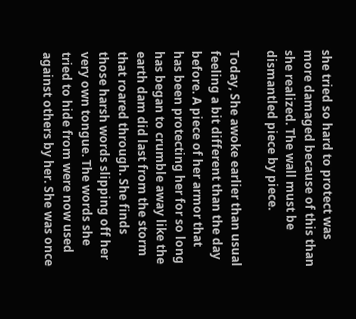she tried so hard to protect was more damaged because of this than she realized. The wall must be dismantled piece by piece.

Today, She awoke earlier than usual feeling a bit different than the day before. A piece of her armor that has been protecting her for so long has began to crumble away like the earth dam did last from the storm that roared through. She finds those harsh words slipping off her very own tongue. The words she tried to hide from were now used against others by her. She was once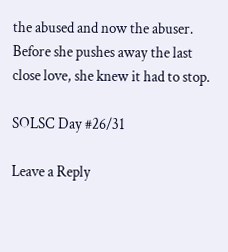the abused and now the abuser. Before she pushes away the last close love, she knew it had to stop.

SOLSC Day #26/31

Leave a Reply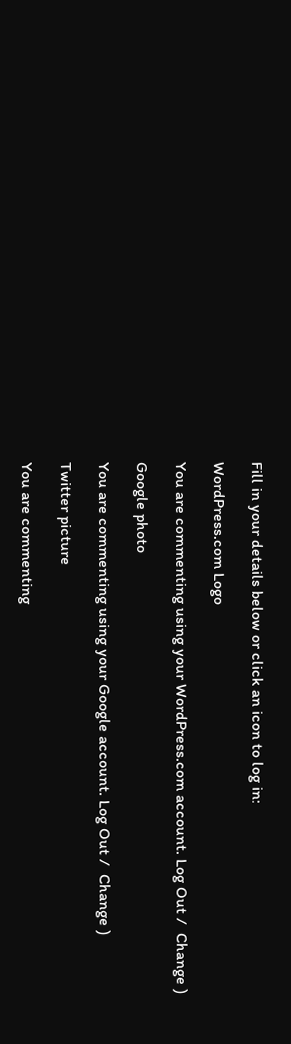Fill in your details below or click an icon to log in:

WordPress.com Logo

You are commenting using your WordPress.com account. Log Out /  Change )

Google photo

You are commenting using your Google account. Log Out /  Change )

Twitter picture

You are commenting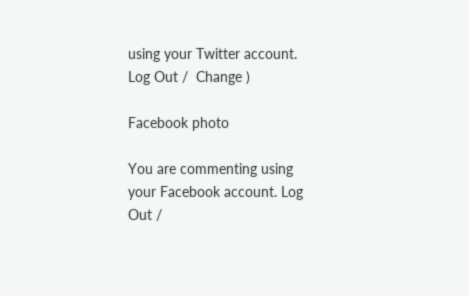using your Twitter account. Log Out /  Change )

Facebook photo

You are commenting using your Facebook account. Log Out /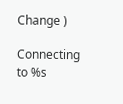Change )

Connecting to %s